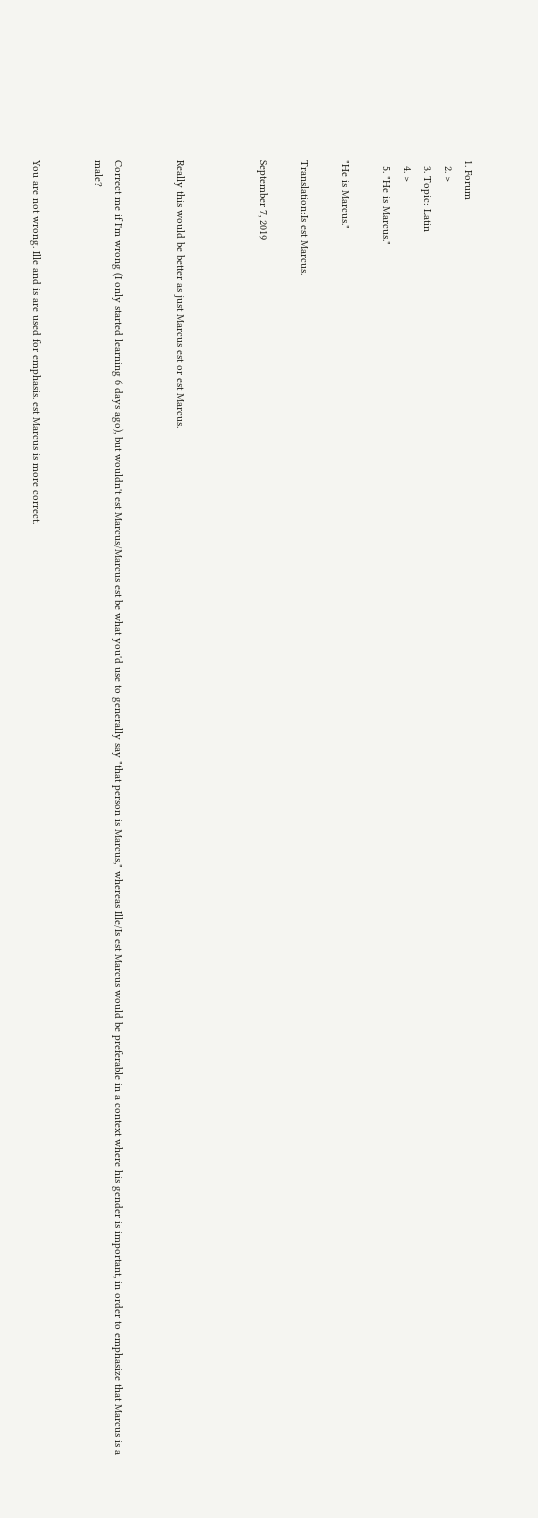1. Forum
  2. >
  3. Topic: Latin
  4. >
  5. "He is Marcus."

"He is Marcus."

Translation:Is est Marcus.

September 7, 2019



Really this would be better as just Marcus est or est Marcus.


Correct me if I'm wrong (I only started learning 6 days ago), but wouldn't est Marcus/Marcus est be what you'd use to generally say "that person is Marcus," whereas Ille/Is est Marcus would be preferable in a context where his gender is important, in order to emphasize that Marcus is a male?


You are not wrong. Ille and is are used for emphasis. est Marcus is more correct.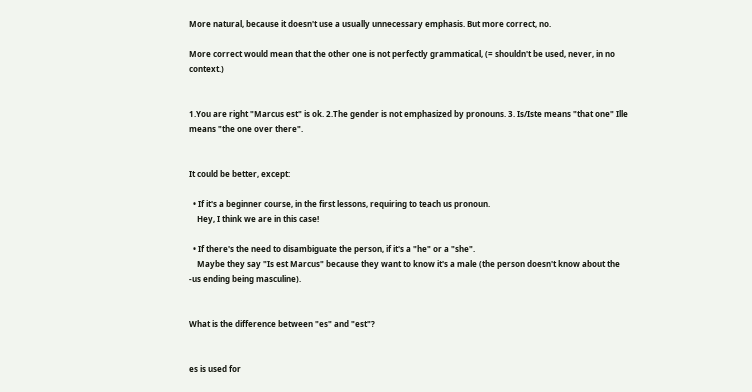More natural, because it doesn't use a usually unnecessary emphasis. But more correct, no.

More correct would mean that the other one is not perfectly grammatical, (= shouldn't be used, never, in no context.)


1.You are right "Marcus est" is ok. 2.The gender is not emphasized by pronouns. 3. Is/Iste means "that one" Ille means "the one over there".


It could be better, except:

  • If it's a beginner course, in the first lessons, requiring to teach us pronoun.
    Hey, I think we are in this case!

  • If there's the need to disambiguate the person, if it's a "he" or a "she".
    Maybe they say "Is est Marcus" because they want to know it's a male (the person doesn't know about the -us ending being masculine).


What is the difference between "es" and "est"?


es is used for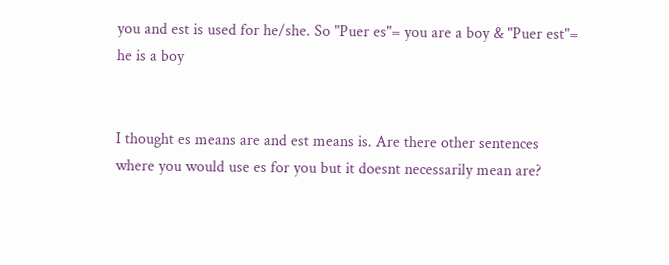you and est is used for he/she. So "Puer es"= you are a boy & "Puer est"= he is a boy


I thought es means are and est means is. Are there other sentences where you would use es for you but it doesnt necessarily mean are?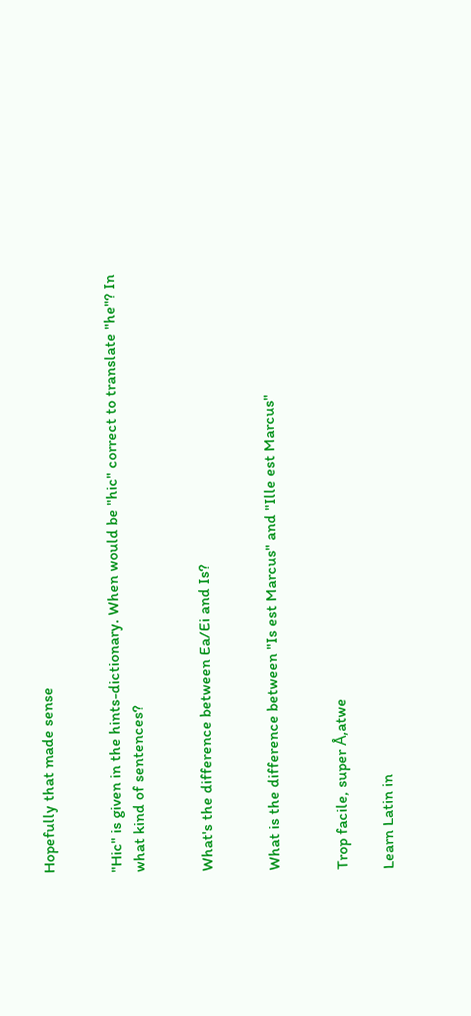Hopefully that made sense


"Hic" is given in the hints-dictionary. When would be "hic" correct to translate "he"? In what kind of sentences?


What's the difference between Ea/Ei and Is?


What is the difference between "Is est Marcus" and "Ille est Marcus"


Trop facile, super Å‚atwe

Learn Latin in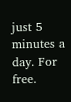just 5 minutes a day. For free.